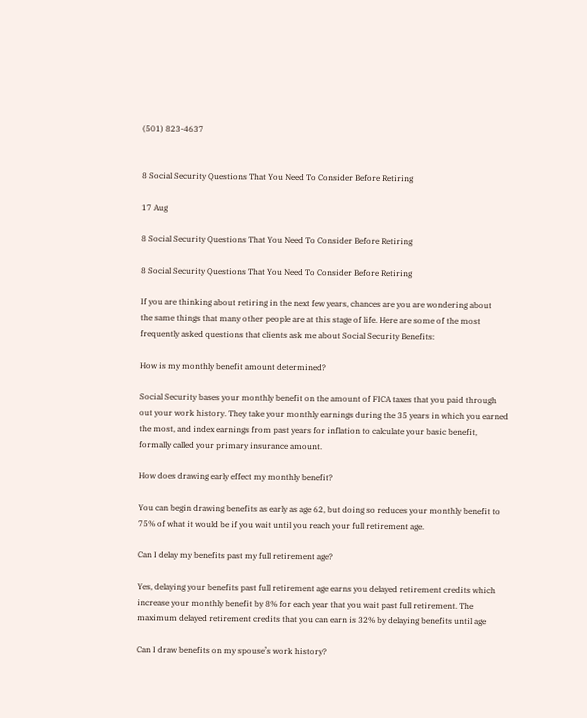(501) 823-4637


8 Social Security Questions That You Need To Consider Before Retiring

17 Aug

8 Social Security Questions That You Need To Consider Before Retiring

8 Social Security Questions That You Need To Consider Before Retiring

If you are thinking about retiring in the next few years, chances are you are wondering about
the same things that many other people are at this stage of life. Here are some of the most
frequently asked questions that clients ask me about Social Security Benefits:

How is my monthly benefit amount determined?

Social Security bases your monthly benefit on the amount of FICA taxes that you paid through
out your work history. They take your monthly earnings during the 35 years in which you earned
the most, and index earnings from past years for inflation to calculate your basic benefit,
formally called your primary insurance amount.

How does drawing early effect my monthly benefit?

You can begin drawing benefits as early as age 62, but doing so reduces your monthly benefit to
75% of what it would be if you wait until you reach your full retirement age.

Can I delay my benefits past my full retirement age?

Yes, delaying your benefits past full retirement age earns you delayed retirement credits which
increase your monthly benefit by 8% for each year that you wait past full retirement. The
maximum delayed retirement credits that you can earn is 32% by delaying benefits until age

Can I draw benefits on my spouse’s work history?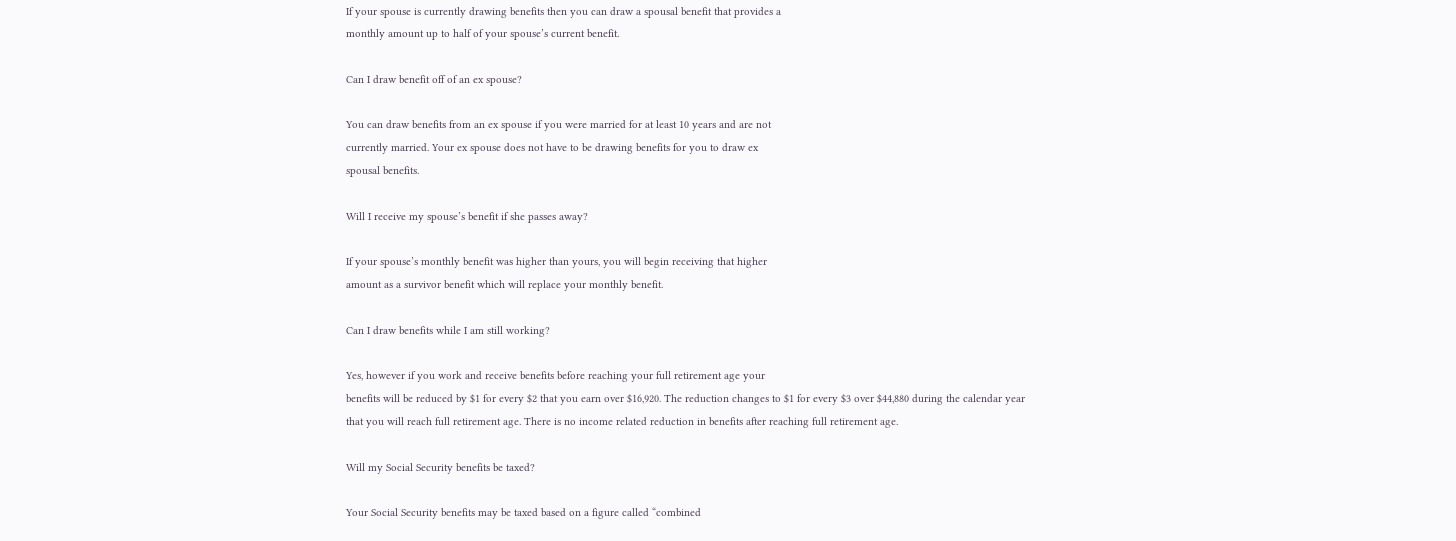If your spouse is currently drawing benefits then you can draw a spousal benefit that provides a
monthly amount up to half of your spouse’s current benefit.

Can I draw benefit off of an ex spouse?

You can draw benefits from an ex spouse if you were married for at least 10 years and are not
currently married. Your ex spouse does not have to be drawing benefits for you to draw ex
spousal benefits.

Will I receive my spouse’s benefit if she passes away?

If your spouse’s monthly benefit was higher than yours, you will begin receiving that higher
amount as a survivor benefit which will replace your monthly benefit.

Can I draw benefits while I am still working?

Yes, however if you work and receive benefits before reaching your full retirement age your
benefits will be reduced by $1 for every $2 that you earn over $16,920. The reduction changes to $1 for every $3 over $44,880 during the calendar year that you will reach full retirement age. There is no income related reduction in benefits after reaching full retirement age.

Will my Social Security benefits be taxed?

Your Social Security benefits may be taxed based on a figure called “combined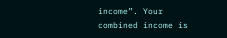income”. Your
combined income is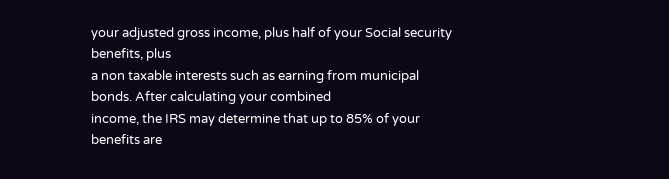your adjusted gross income, plus half of your Social security benefits, plus
a non taxable interests such as earning from municipal bonds. After calculating your combined
income, the IRS may determine that up to 85% of your benefits are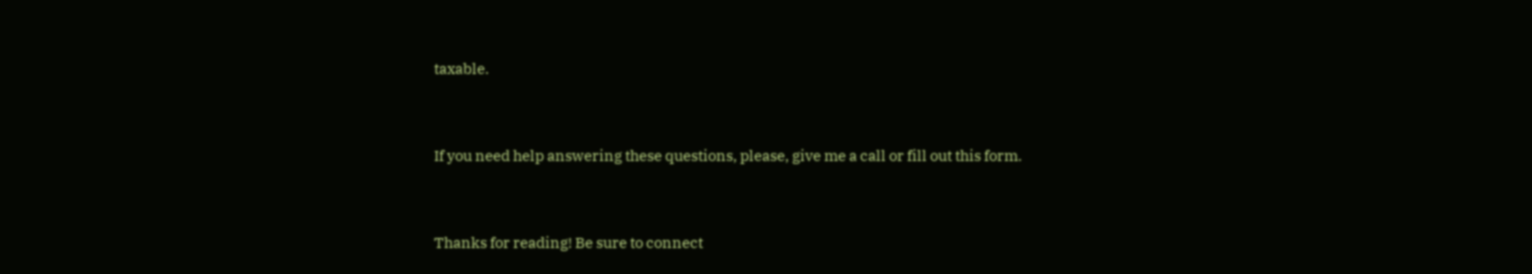taxable.


If you need help answering these questions, please, give me a call or fill out this form.


Thanks for reading! Be sure to connect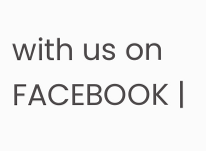with us on FACEBOOK |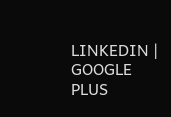LINKEDIN | GOOGLE PLUS